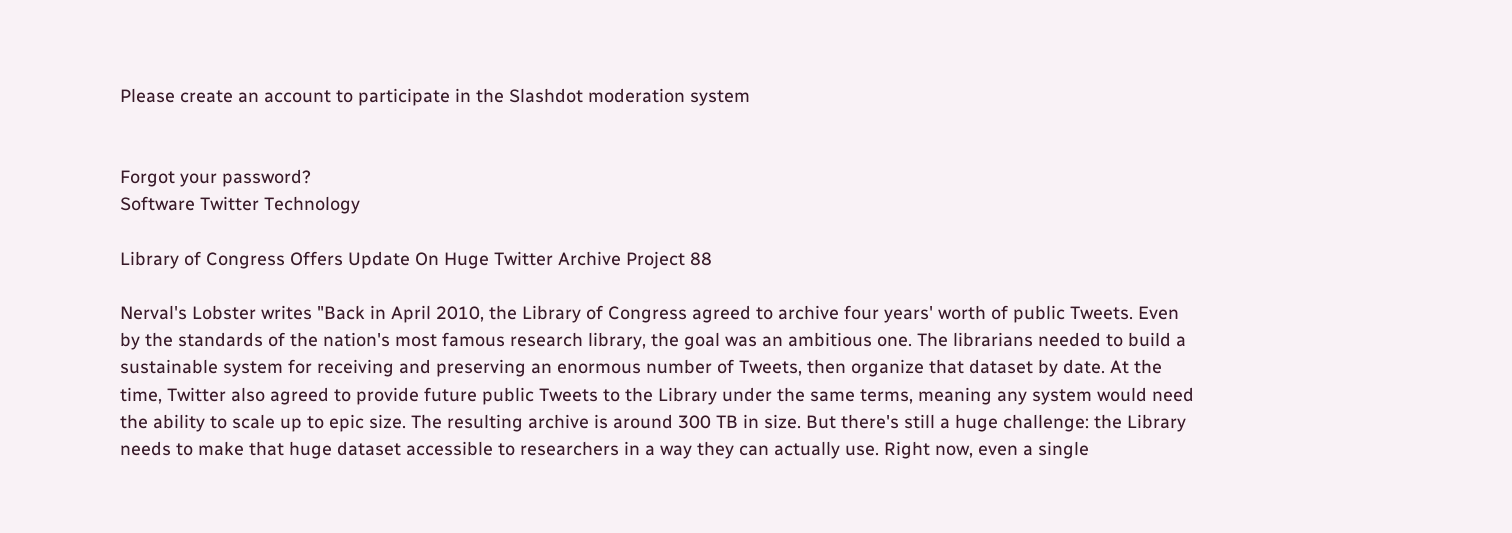Please create an account to participate in the Slashdot moderation system


Forgot your password?
Software Twitter Technology

Library of Congress Offers Update On Huge Twitter Archive Project 88

Nerval's Lobster writes "Back in April 2010, the Library of Congress agreed to archive four years' worth of public Tweets. Even by the standards of the nation's most famous research library, the goal was an ambitious one. The librarians needed to build a sustainable system for receiving and preserving an enormous number of Tweets, then organize that dataset by date. At the time, Twitter also agreed to provide future public Tweets to the Library under the same terms, meaning any system would need the ability to scale up to epic size. The resulting archive is around 300 TB in size. But there's still a huge challenge: the Library needs to make that huge dataset accessible to researchers in a way they can actually use. Right now, even a single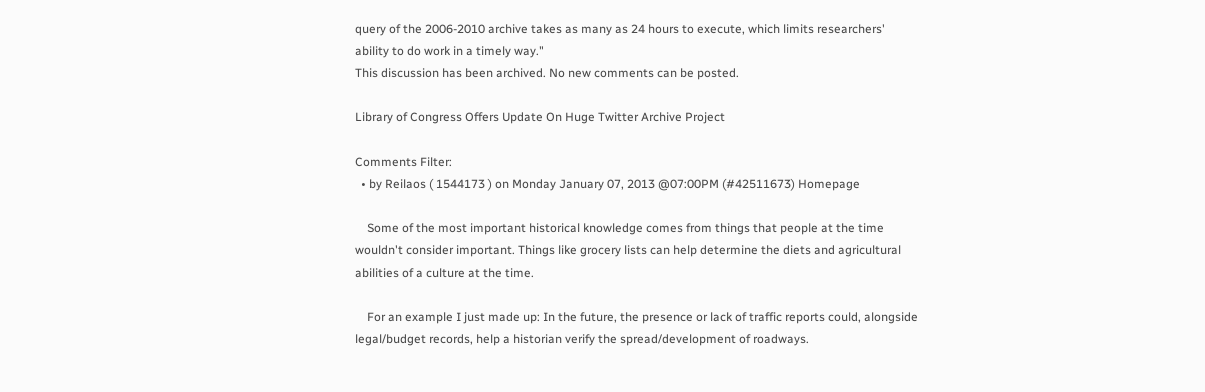query of the 2006-2010 archive takes as many as 24 hours to execute, which limits researchers' ability to do work in a timely way."
This discussion has been archived. No new comments can be posted.

Library of Congress Offers Update On Huge Twitter Archive Project

Comments Filter:
  • by Reilaos ( 1544173 ) on Monday January 07, 2013 @07:00PM (#42511673) Homepage

    Some of the most important historical knowledge comes from things that people at the time wouldn't consider important. Things like grocery lists can help determine the diets and agricultural abilities of a culture at the time.

    For an example I just made up: In the future, the presence or lack of traffic reports could, alongside legal/budget records, help a historian verify the spread/development of roadways.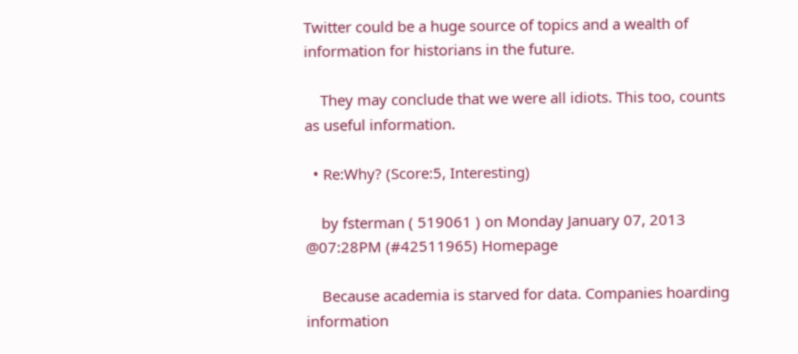Twitter could be a huge source of topics and a wealth of information for historians in the future.

    They may conclude that we were all idiots. This too, counts as useful information.

  • Re:Why? (Score:5, Interesting)

    by fsterman ( 519061 ) on Monday January 07, 2013 @07:28PM (#42511965) Homepage

    Because academia is starved for data. Companies hoarding information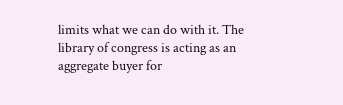limits what we can do with it. The library of congress is acting as an aggregate buyer for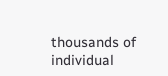thousands of individual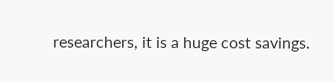researchers, it is a huge cost savings.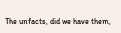The unfacts, did we have them,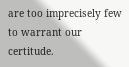are too imprecisely few to warrant our certitude.